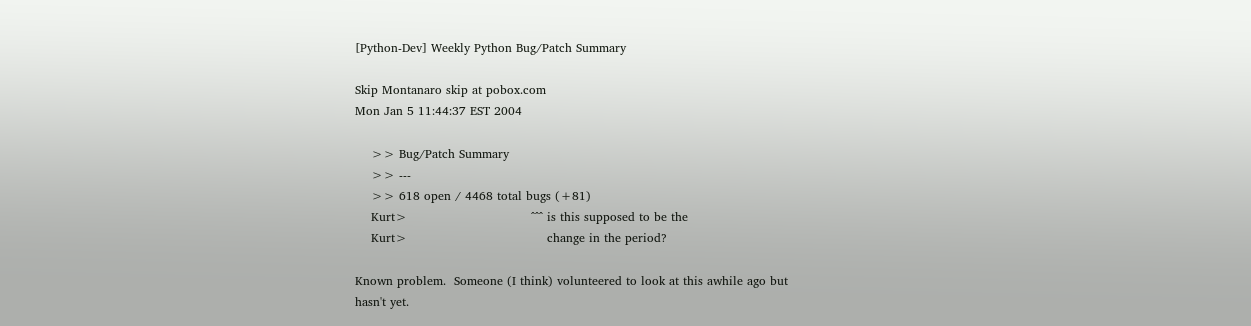[Python-Dev] Weekly Python Bug/Patch Summary

Skip Montanaro skip at pobox.com
Mon Jan 5 11:44:37 EST 2004

    >> Bug/Patch Summary
    >> ---
    >> 618 open / 4468 total bugs (+81)
    Kurt>                               ^^^ is this supposed to be the
    Kurt>                                   change in the period?

Known problem.  Someone (I think) volunteered to look at this awhile ago but
hasn't yet.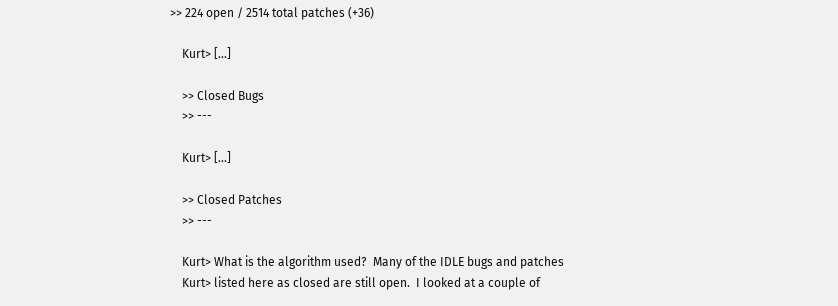>> 224 open / 2514 total patches (+36)

    Kurt> [...]

    >> Closed Bugs
    >> ---

    Kurt> [...]

    >> Closed Patches
    >> ---

    Kurt> What is the algorithm used?  Many of the IDLE bugs and patches
    Kurt> listed here as closed are still open.  I looked at a couple of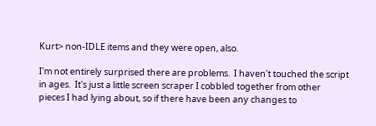Kurt> non-IDLE items and they were open, also.

I'm not entirely surprised there are problems.  I haven't touched the script
in ages.  It's just a little screen scraper I cobbled together from other
pieces I had lying about, so if there have been any changes to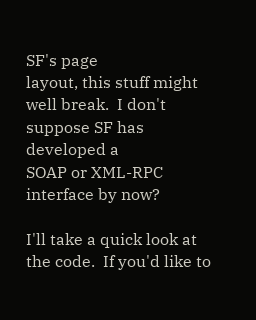SF's page
layout, this stuff might well break.  I don't suppose SF has developed a
SOAP or XML-RPC interface by now?

I'll take a quick look at the code.  If you'd like to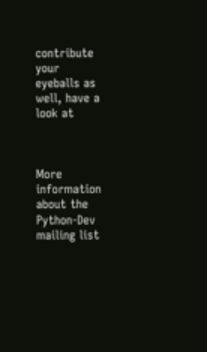contribute your
eyeballs as well, have a look at



More information about the Python-Dev mailing list